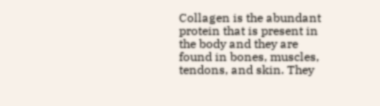Collagen is the abundant protein that is present in the body and they are found in bones, muscles, tendons, and skin. They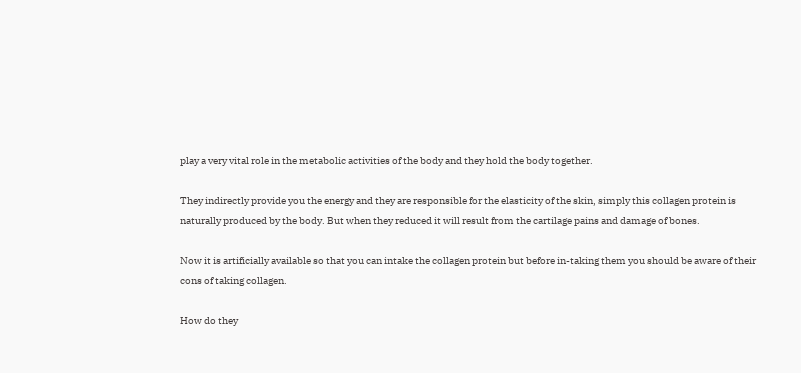play a very vital role in the metabolic activities of the body and they hold the body together.

They indirectly provide you the energy and they are responsible for the elasticity of the skin, simply this collagen protein is naturally produced by the body. But when they reduced it will result from the cartilage pains and damage of bones.

Now it is artificially available so that you can intake the collagen protein but before in-taking them you should be aware of their cons of taking collagen.

How do they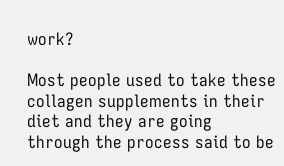work?

Most people used to take these collagen supplements in their diet and they are going through the process said to be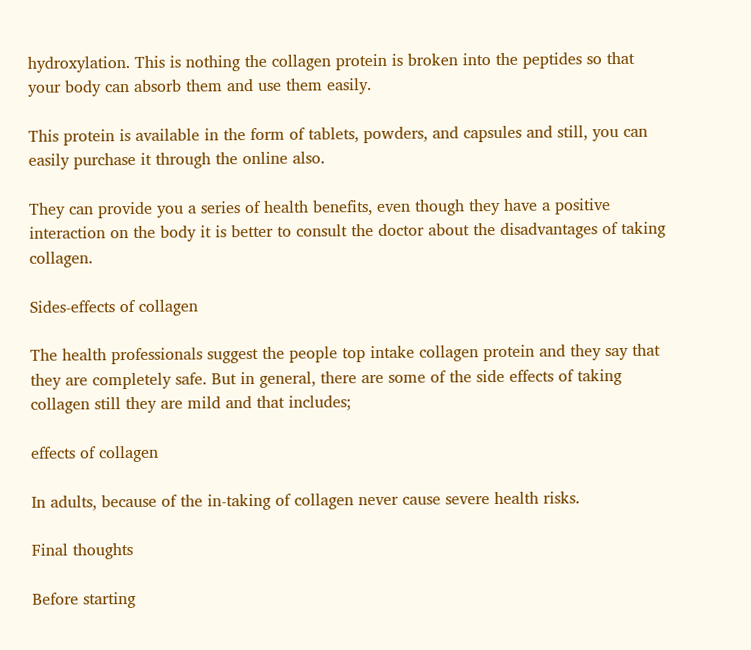hydroxylation. This is nothing the collagen protein is broken into the peptides so that your body can absorb them and use them easily.

This protein is available in the form of tablets, powders, and capsules and still, you can easily purchase it through the online also.

They can provide you a series of health benefits, even though they have a positive interaction on the body it is better to consult the doctor about the disadvantages of taking collagen.

Sides-effects of collagen

The health professionals suggest the people top intake collagen protein and they say that they are completely safe. But in general, there are some of the side effects of taking collagen still they are mild and that includes;

effects of collagen

In adults, because of the in-taking of collagen never cause severe health risks.

Final thoughts

Before starting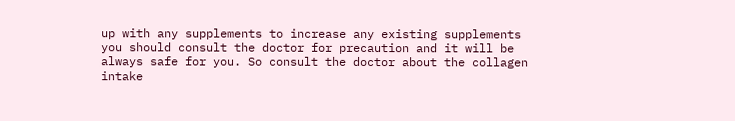up with any supplements to increase any existing supplements you should consult the doctor for precaution and it will be always safe for you. So consult the doctor about the collagen intake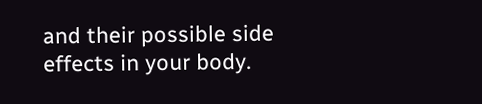and their possible side effects in your body.